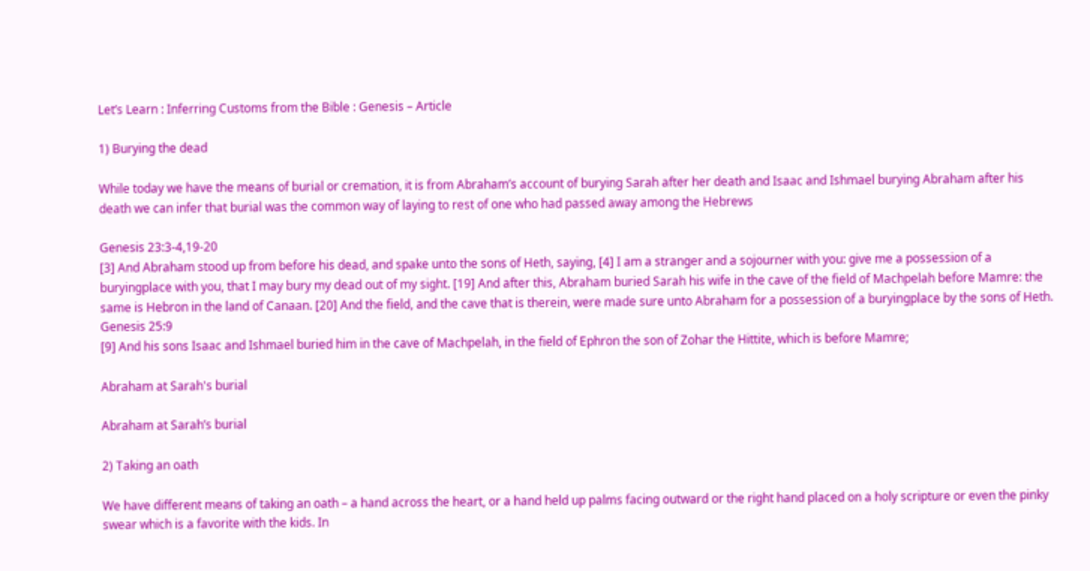Let’s Learn : Inferring Customs from the Bible : Genesis – Article

1) Burying the dead

While today we have the means of burial or cremation, it is from Abraham’s account of burying Sarah after her death and Isaac and Ishmael burying Abraham after his death we can infer that burial was the common way of laying to rest of one who had passed away among the Hebrews

Genesis 23:3-4,19-20
[3] And Abraham stood up from before his dead, and spake unto the sons of Heth, saying, [4] I am a stranger and a sojourner with you: give me a possession of a buryingplace with you, that I may bury my dead out of my sight. [19] And after this, Abraham buried Sarah his wife in the cave of the field of Machpelah before Mamre: the same is Hebron in the land of Canaan. [20] And the field, and the cave that is therein, were made sure unto Abraham for a possession of a buryingplace by the sons of Heth.
Genesis 25:9
[9] And his sons Isaac and Ishmael buried him in the cave of Machpelah, in the field of Ephron the son of Zohar the Hittite, which is before Mamre;

Abraham at Sarah's burial

Abraham at Sarah’s burial

2) Taking an oath

We have different means of taking an oath – a hand across the heart, or a hand held up palms facing outward or the right hand placed on a holy scripture or even the pinky swear which is a favorite with the kids. In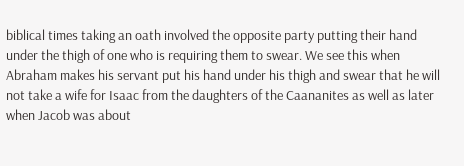biblical times taking an oath involved the opposite party putting their hand under the thigh of one who is requiring them to swear. We see this when Abraham makes his servant put his hand under his thigh and swear that he will not take a wife for Isaac from the daughters of the Caananites as well as later when Jacob was about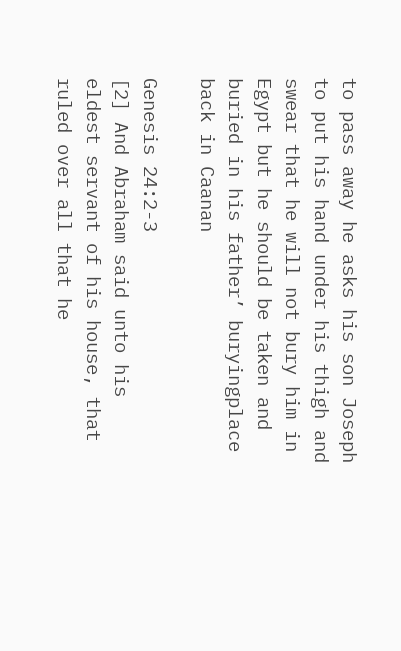to pass away he asks his son Joseph to put his hand under his thigh and swear that he will not bury him in Egypt but he should be taken and buried in his father’ buryingplace back in Caanan

Genesis 24:2-3
[2] And Abraham said unto his eldest servant of his house, that ruled over all that he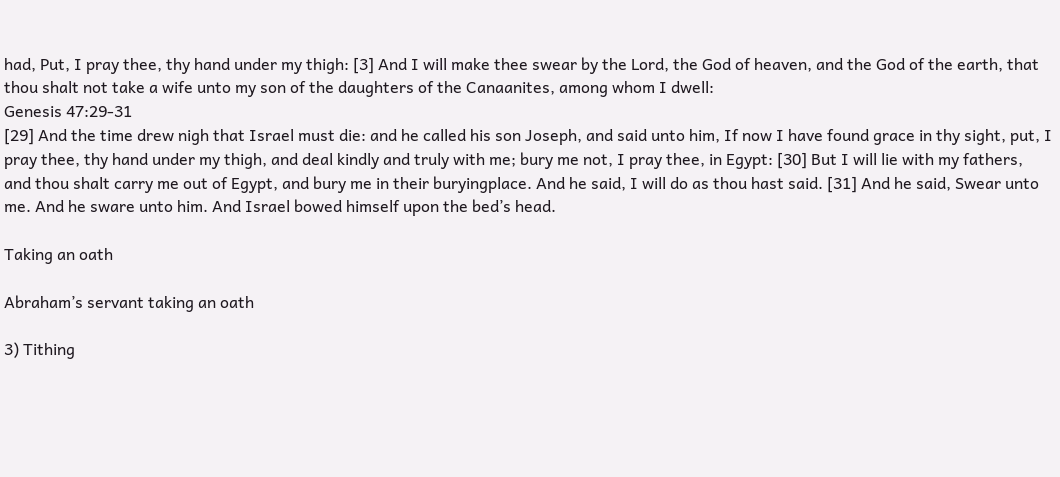had, Put, I pray thee, thy hand under my thigh: [3] And I will make thee swear by the Lord, the God of heaven, and the God of the earth, that thou shalt not take a wife unto my son of the daughters of the Canaanites, among whom I dwell:
Genesis 47:29-31
[29] And the time drew nigh that Israel must die: and he called his son Joseph, and said unto him, If now I have found grace in thy sight, put, I pray thee, thy hand under my thigh, and deal kindly and truly with me; bury me not, I pray thee, in Egypt: [30] But I will lie with my fathers, and thou shalt carry me out of Egypt, and bury me in their buryingplace. And he said, I will do as thou hast said. [31] And he said, Swear unto me. And he sware unto him. And Israel bowed himself upon the bed’s head.

Taking an oath

Abraham’s servant taking an oath

3) Tithing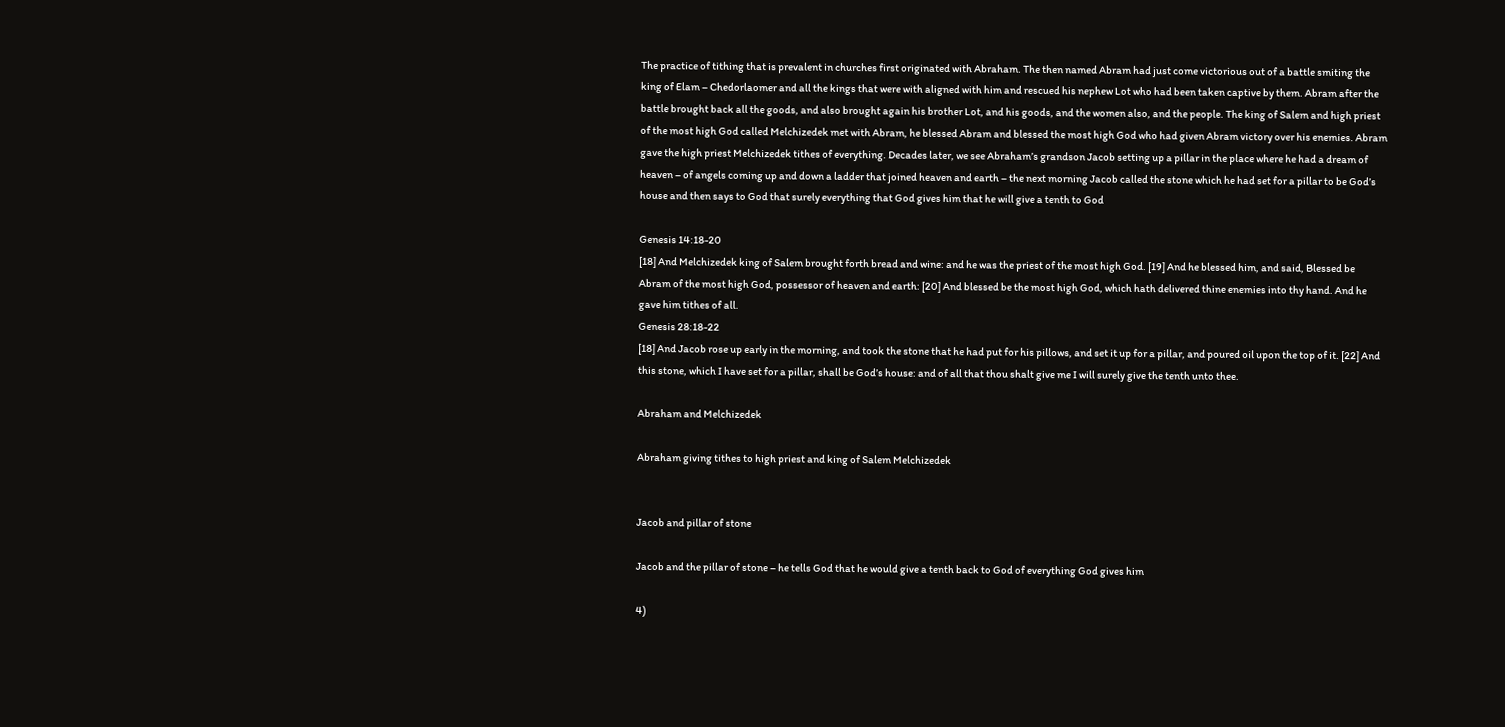The practice of tithing that is prevalent in churches first originated with Abraham. The then named Abram had just come victorious out of a battle smiting the king of Elam – Chedorlaomer and all the kings that were with aligned with him and rescued his nephew Lot who had been taken captive by them. Abram after the battle brought back all the goods, and also brought again his brother Lot, and his goods, and the women also, and the people. The king of Salem and high priest of the most high God called Melchizedek met with Abram, he blessed Abram and blessed the most high God who had given Abram victory over his enemies. Abram gave the high priest Melchizedek tithes of everything. Decades later, we see Abraham’s grandson Jacob setting up a pillar in the place where he had a dream of heaven – of angels coming up and down a ladder that joined heaven and earth – the next morning Jacob called the stone which he had set for a pillar to be God’s house and then says to God that surely everything that God gives him that he will give a tenth to God

Genesis 14:18-20
[18] And Melchizedek king of Salem brought forth bread and wine: and he was the priest of the most high God. [19] And he blessed him, and said, Blessed be Abram of the most high God, possessor of heaven and earth: [20] And blessed be the most high God, which hath delivered thine enemies into thy hand. And he gave him tithes of all.
Genesis 28:18-22
[18] And Jacob rose up early in the morning, and took the stone that he had put for his pillows, and set it up for a pillar, and poured oil upon the top of it. [22] And this stone, which I have set for a pillar, shall be God’s house: and of all that thou shalt give me I will surely give the tenth unto thee.

Abraham and Melchizedek

Abraham giving tithes to high priest and king of Salem Melchizedek


Jacob and pillar of stone

Jacob and the pillar of stone – he tells God that he would give a tenth back to God of everything God gives him

4)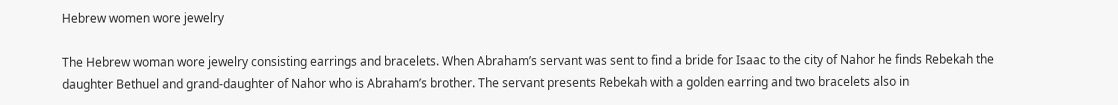Hebrew women wore jewelry

The Hebrew woman wore jewelry consisting earrings and bracelets. When Abraham’s servant was sent to find a bride for Isaac to the city of Nahor he finds Rebekah the daughter Bethuel and grand-daughter of Nahor who is Abraham’s brother. The servant presents Rebekah with a golden earring and two bracelets also in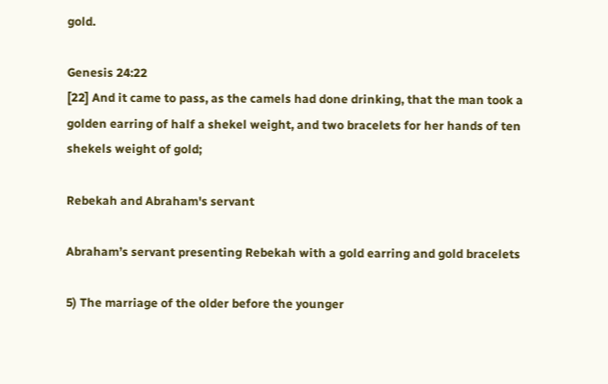gold.

Genesis 24:22
[22] And it came to pass, as the camels had done drinking, that the man took a golden earring of half a shekel weight, and two bracelets for her hands of ten shekels weight of gold;

Rebekah and Abraham's servant

Abraham’s servant presenting Rebekah with a gold earring and gold bracelets

5) The marriage of the older before the younger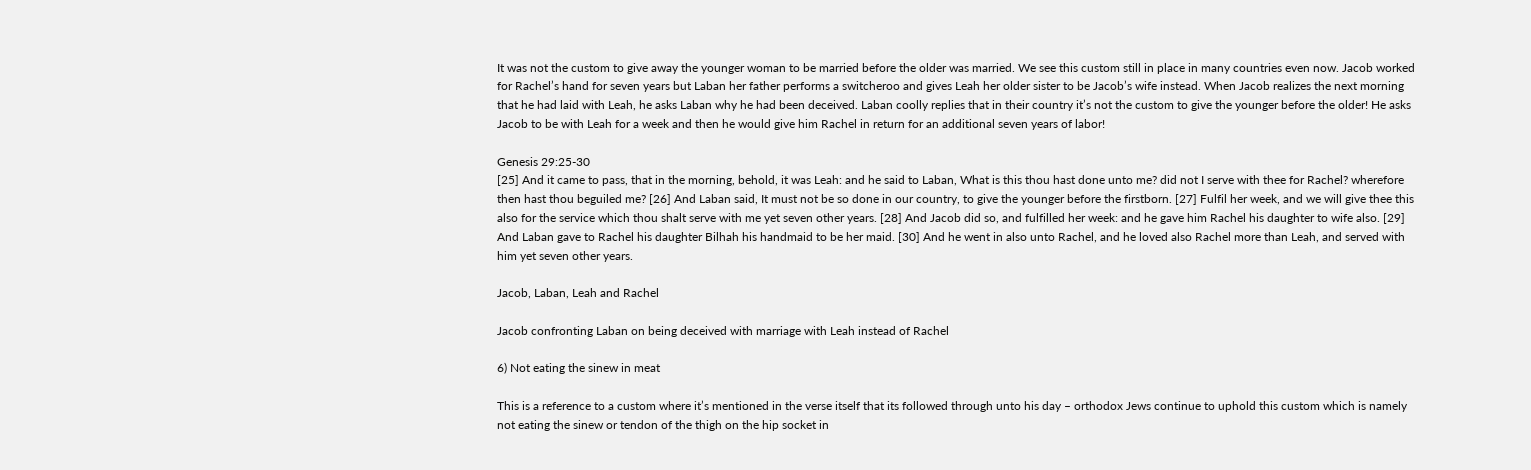It was not the custom to give away the younger woman to be married before the older was married. We see this custom still in place in many countries even now. Jacob worked for Rachel’s hand for seven years but Laban her father performs a switcheroo and gives Leah her older sister to be Jacob’s wife instead. When Jacob realizes the next morning that he had laid with Leah, he asks Laban why he had been deceived. Laban coolly replies that in their country it’s not the custom to give the younger before the older! He asks Jacob to be with Leah for a week and then he would give him Rachel in return for an additional seven years of labor!

Genesis 29:25-30
[25] And it came to pass, that in the morning, behold, it was Leah: and he said to Laban, What is this thou hast done unto me? did not I serve with thee for Rachel? wherefore then hast thou beguiled me? [26] And Laban said, It must not be so done in our country, to give the younger before the firstborn. [27] Fulfil her week, and we will give thee this also for the service which thou shalt serve with me yet seven other years. [28] And Jacob did so, and fulfilled her week: and he gave him Rachel his daughter to wife also. [29] And Laban gave to Rachel his daughter Bilhah his handmaid to be her maid. [30] And he went in also unto Rachel, and he loved also Rachel more than Leah, and served with him yet seven other years.

Jacob, Laban, Leah and Rachel

Jacob confronting Laban on being deceived with marriage with Leah instead of Rachel

6) Not eating the sinew in meat

This is a reference to a custom where it’s mentioned in the verse itself that its followed through unto his day – orthodox Jews continue to uphold this custom which is namely not eating the sinew or tendon of the thigh on the hip socket in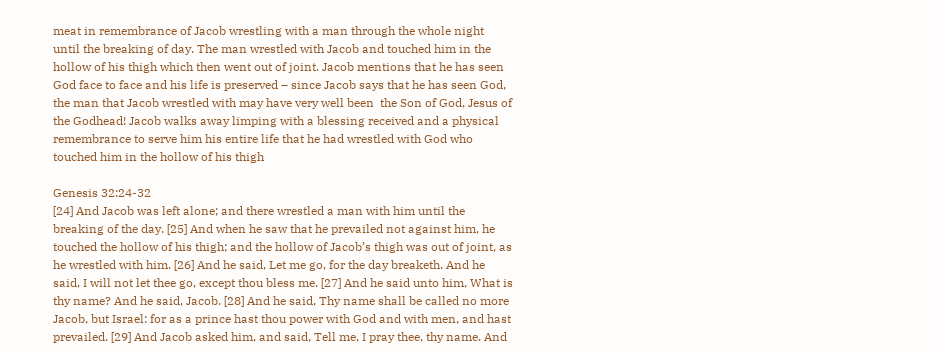meat in remembrance of Jacob wrestling with a man through the whole night until the breaking of day. The man wrestled with Jacob and touched him in the hollow of his thigh which then went out of joint. Jacob mentions that he has seen God face to face and his life is preserved – since Jacob says that he has seen God, the man that Jacob wrestled with may have very well been  the Son of God, Jesus of the Godhead! Jacob walks away limping with a blessing received and a physical remembrance to serve him his entire life that he had wrestled with God who touched him in the hollow of his thigh

Genesis 32:24-32
[24] And Jacob was left alone; and there wrestled a man with him until the breaking of the day. [25] And when he saw that he prevailed not against him, he touched the hollow of his thigh; and the hollow of Jacob’s thigh was out of joint, as he wrestled with him. [26] And he said, Let me go, for the day breaketh. And he said, I will not let thee go, except thou bless me. [27] And he said unto him, What is thy name? And he said, Jacob. [28] And he said, Thy name shall be called no more Jacob, but Israel: for as a prince hast thou power with God and with men, and hast prevailed. [29] And Jacob asked him, and said, Tell me, I pray thee, thy name. And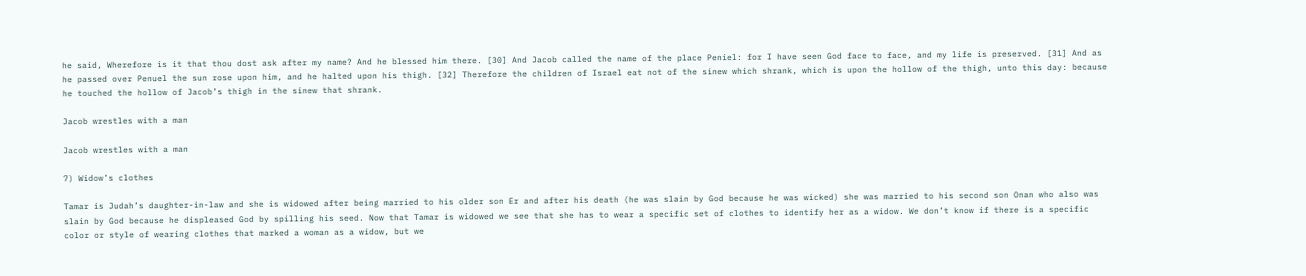he said, Wherefore is it that thou dost ask after my name? And he blessed him there. [30] And Jacob called the name of the place Peniel: for I have seen God face to face, and my life is preserved. [31] And as he passed over Penuel the sun rose upon him, and he halted upon his thigh. [32] Therefore the children of Israel eat not of the sinew which shrank, which is upon the hollow of the thigh, unto this day: because he touched the hollow of Jacob’s thigh in the sinew that shrank.

Jacob wrestles with a man

Jacob wrestles with a man

7) Widow’s clothes

Tamar is Judah’s daughter-in-law and she is widowed after being married to his older son Er and after his death (he was slain by God because he was wicked) she was married to his second son Onan who also was slain by God because he displeased God by spilling his seed. Now that Tamar is widowed we see that she has to wear a specific set of clothes to identify her as a widow. We don’t know if there is a specific color or style of wearing clothes that marked a woman as a widow, but we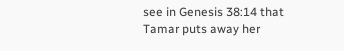see in Genesis 38:14 that Tamar puts away her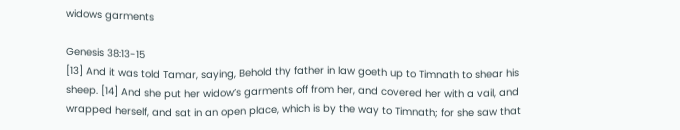widows garments

Genesis 38:13-15
[13] And it was told Tamar, saying, Behold thy father in law goeth up to Timnath to shear his sheep. [14] And she put her widow’s garments off from her, and covered her with a vail, and wrapped herself, and sat in an open place, which is by the way to Timnath; for she saw that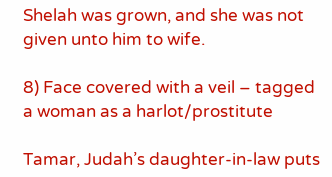Shelah was grown, and she was not given unto him to wife.

8) Face covered with a veil – tagged a woman as a harlot/prostitute

Tamar, Judah’s daughter-in-law puts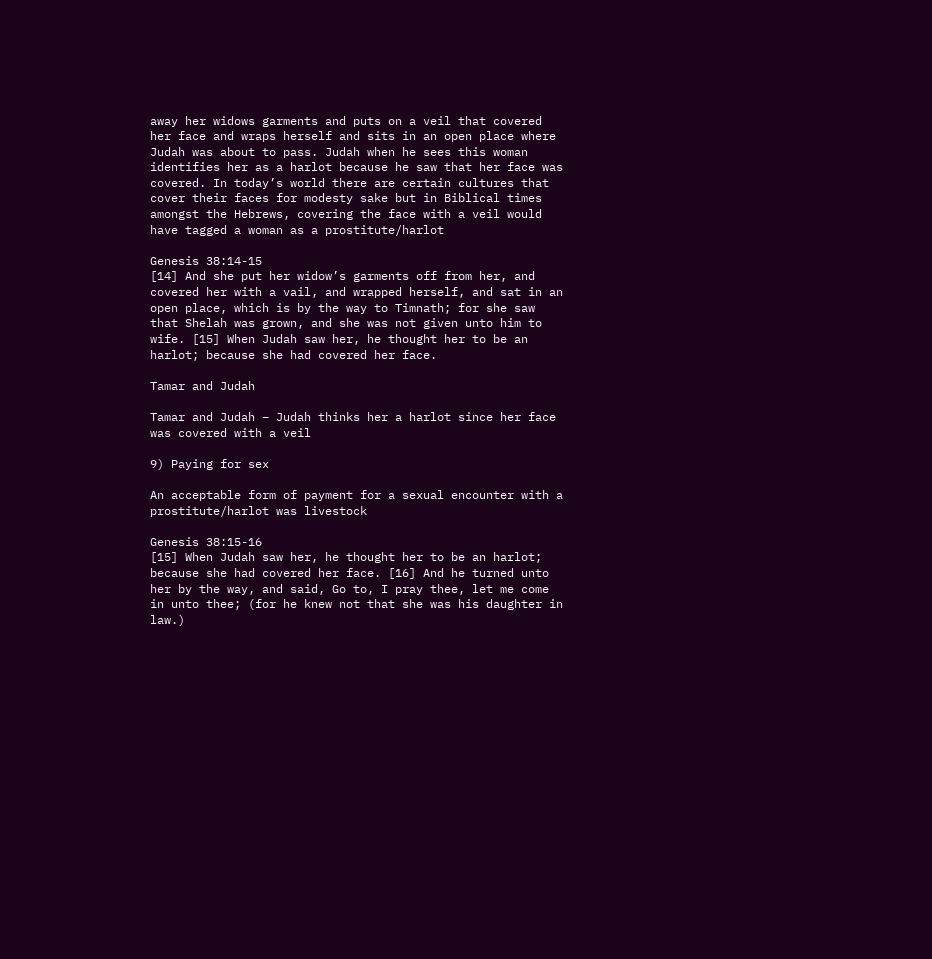away her widows garments and puts on a veil that covered her face and wraps herself and sits in an open place where Judah was about to pass. Judah when he sees this woman identifies her as a harlot because he saw that her face was covered. In today’s world there are certain cultures that cover their faces for modesty sake but in Biblical times amongst the Hebrews, covering the face with a veil would have tagged a woman as a prostitute/harlot

Genesis 38:14-15
[14] And she put her widow’s garments off from her, and covered her with a vail, and wrapped herself, and sat in an open place, which is by the way to Timnath; for she saw that Shelah was grown, and she was not given unto him to wife. [15] When Judah saw her, he thought her to be an harlot; because she had covered her face.

Tamar and Judah

Tamar and Judah – Judah thinks her a harlot since her face was covered with a veil

9) Paying for sex

An acceptable form of payment for a sexual encounter with a prostitute/harlot was livestock

Genesis 38:15-16
[15] When Judah saw her, he thought her to be an harlot; because she had covered her face. [16] And he turned unto her by the way, and said, Go to, I pray thee, let me come in unto thee; (for he knew not that she was his daughter in law.)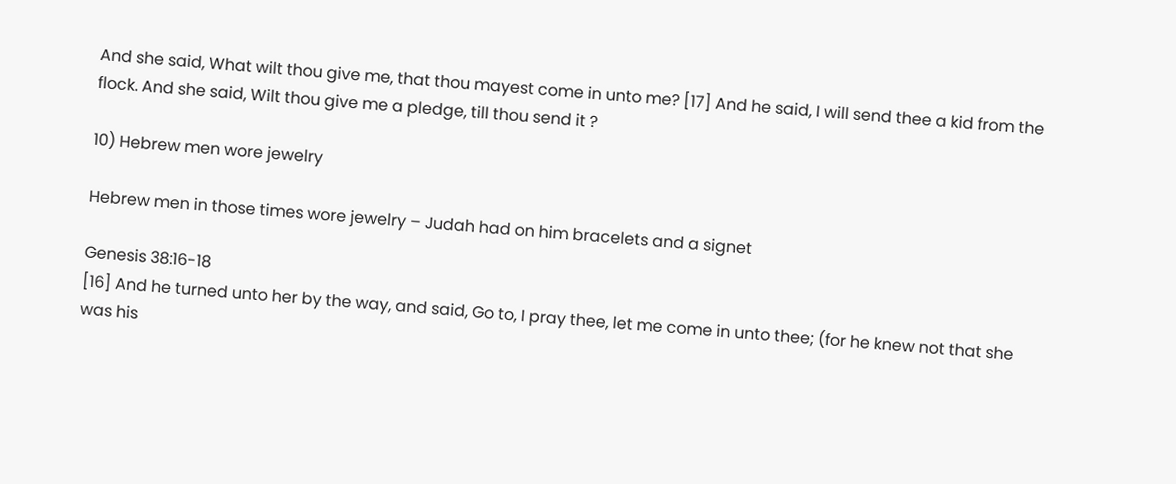And she said, What wilt thou give me, that thou mayest come in unto me? [17] And he said, I will send thee a kid from the flock. And she said, Wilt thou give me a pledge, till thou send it ?

10) Hebrew men wore jewelry

Hebrew men in those times wore jewelry – Judah had on him bracelets and a signet

Genesis 38:16-18
[16] And he turned unto her by the way, and said, Go to, I pray thee, let me come in unto thee; (for he knew not that she was his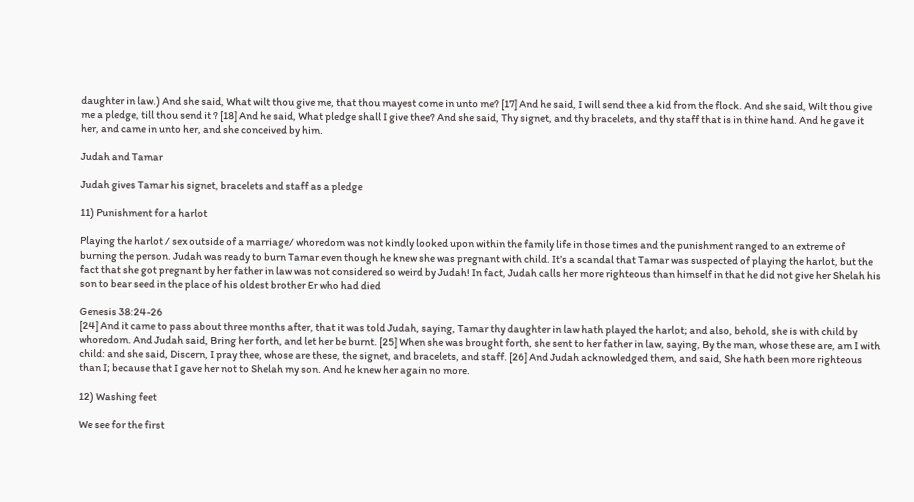daughter in law.) And she said, What wilt thou give me, that thou mayest come in unto me? [17] And he said, I will send thee a kid from the flock. And she said, Wilt thou give me a pledge, till thou send it ? [18] And he said, What pledge shall I give thee? And she said, Thy signet, and thy bracelets, and thy staff that is in thine hand. And he gave it her, and came in unto her, and she conceived by him.

Judah and Tamar

Judah gives Tamar his signet, bracelets and staff as a pledge

11) Punishment for a harlot

Playing the harlot / sex outside of a marriage/ whoredom was not kindly looked upon within the family life in those times and the punishment ranged to an extreme of burning the person. Judah was ready to burn Tamar even though he knew she was pregnant with child. It’s a scandal that Tamar was suspected of playing the harlot, but the fact that she got pregnant by her father in law was not considered so weird by Judah! In fact, Judah calls her more righteous than himself in that he did not give her Shelah his son to bear seed in the place of his oldest brother Er who had died

Genesis 38:24-26
[24] And it came to pass about three months after, that it was told Judah, saying, Tamar thy daughter in law hath played the harlot; and also, behold, she is with child by whoredom. And Judah said, Bring her forth, and let her be burnt. [25] When she was brought forth, she sent to her father in law, saying, By the man, whose these are, am I with child: and she said, Discern, I pray thee, whose are these, the signet, and bracelets, and staff. [26] And Judah acknowledged them, and said, She hath been more righteous than I; because that I gave her not to Shelah my son. And he knew her again no more.

12) Washing feet

We see for the first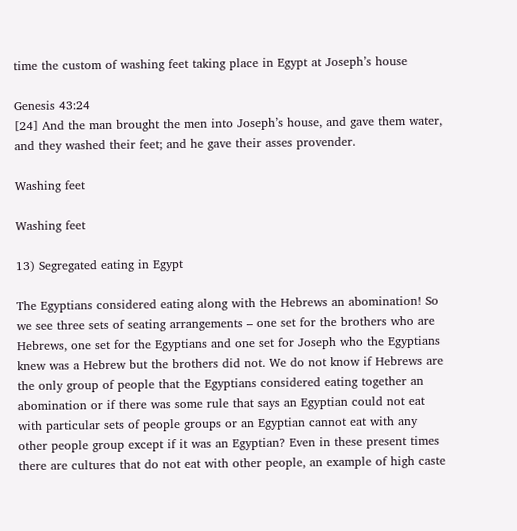time the custom of washing feet taking place in Egypt at Joseph’s house

Genesis 43:24
[24] And the man brought the men into Joseph’s house, and gave them water, and they washed their feet; and he gave their asses provender.

Washing feet

Washing feet

13) Segregated eating in Egypt

The Egyptians considered eating along with the Hebrews an abomination! So we see three sets of seating arrangements – one set for the brothers who are Hebrews, one set for the Egyptians and one set for Joseph who the Egyptians knew was a Hebrew but the brothers did not. We do not know if Hebrews are the only group of people that the Egyptians considered eating together an abomination or if there was some rule that says an Egyptian could not eat with particular sets of people groups or an Egyptian cannot eat with any other people group except if it was an Egyptian? Even in these present times there are cultures that do not eat with other people, an example of high caste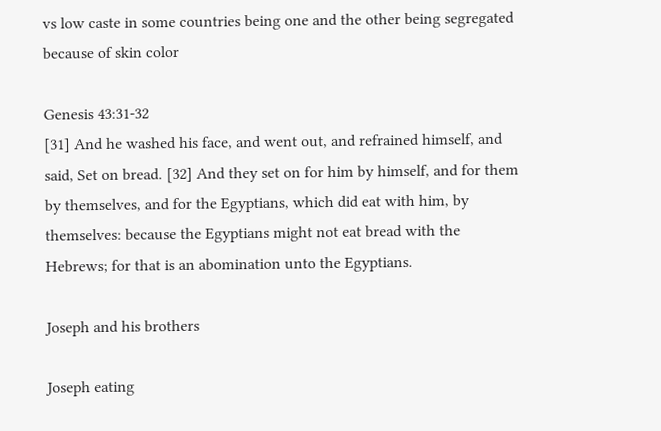vs low caste in some countries being one and the other being segregated because of skin color

Genesis 43:31-32
[31] And he washed his face, and went out, and refrained himself, and said, Set on bread. [32] And they set on for him by himself, and for them by themselves, and for the Egyptians, which did eat with him, by themselves: because the Egyptians might not eat bread with the Hebrews; for that is an abomination unto the Egyptians.

Joseph and his brothers

Joseph eating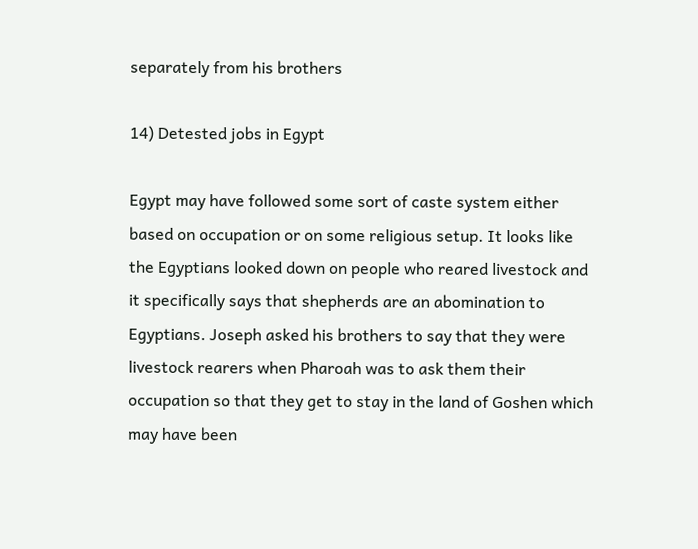separately from his brothers

14) Detested jobs in Egypt

Egypt may have followed some sort of caste system either based on occupation or on some religious setup. It looks like the Egyptians looked down on people who reared livestock and it specifically says that shepherds are an abomination to Egyptians. Joseph asked his brothers to say that they were livestock rearers when Pharoah was to ask them their occupation so that they get to stay in the land of Goshen which may have been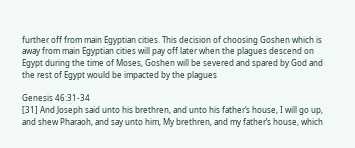further off from main Egyptian cities. This decision of choosing Goshen which is away from main Egyptian cities will pay off later when the plagues descend on Egypt during the time of Moses, Goshen will be severed and spared by God and the rest of Egypt would be impacted by the plagues

Genesis 46:31-34
[31] And Joseph said unto his brethren, and unto his father’s house, I will go up, and shew Pharaoh, and say unto him, My brethren, and my father’s house, which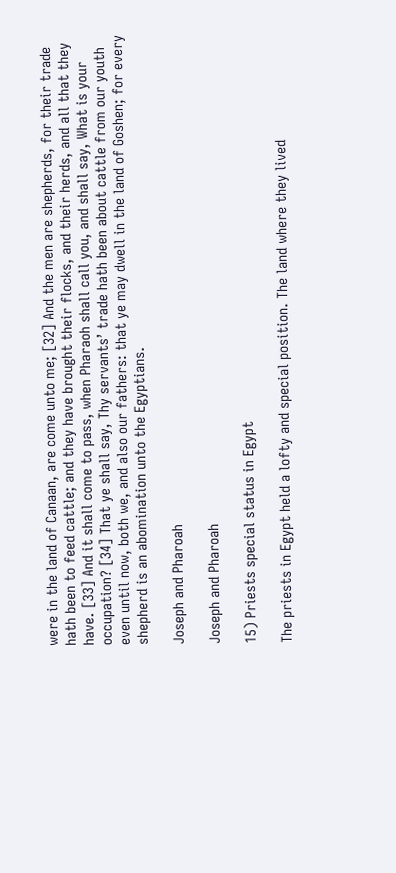were in the land of Canaan, are come unto me; [32] And the men are shepherds, for their trade hath been to feed cattle; and they have brought their flocks, and their herds, and all that they have. [33] And it shall come to pass, when Pharaoh shall call you, and shall say, What is your occupation? [34] That ye shall say, Thy servants’ trade hath been about cattle from our youth even until now, both we, and also our fathers: that ye may dwell in the land of Goshen; for every shepherd is an abomination unto the Egyptians.

Joseph and Pharoah

Joseph and Pharoah

15) Priests special status in Egypt

The priests in Egypt held a lofty and special position. The land where they lived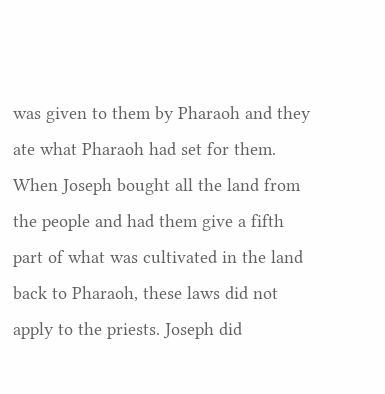was given to them by Pharaoh and they ate what Pharaoh had set for them. When Joseph bought all the land from the people and had them give a fifth part of what was cultivated in the land back to Pharaoh, these laws did not apply to the priests. Joseph did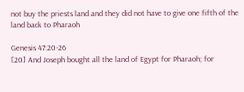not buy the priests land and they did not have to give one fifth of the land back to Pharaoh

Genesis 47:20-26
[20] And Joseph bought all the land of Egypt for Pharaoh; for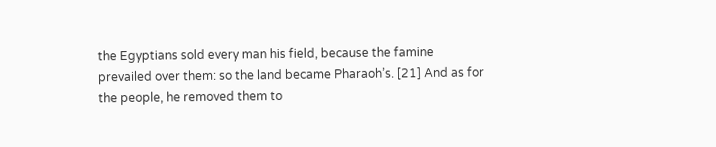the Egyptians sold every man his field, because the famine prevailed over them: so the land became Pharaoh’s. [21] And as for the people, he removed them to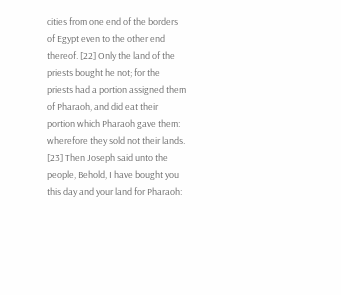cities from one end of the borders of Egypt even to the other end thereof. [22] Only the land of the priests bought he not; for the priests had a portion assigned them of Pharaoh, and did eat their portion which Pharaoh gave them: wherefore they sold not their lands. [23] Then Joseph said unto the people, Behold, I have bought you this day and your land for Pharaoh: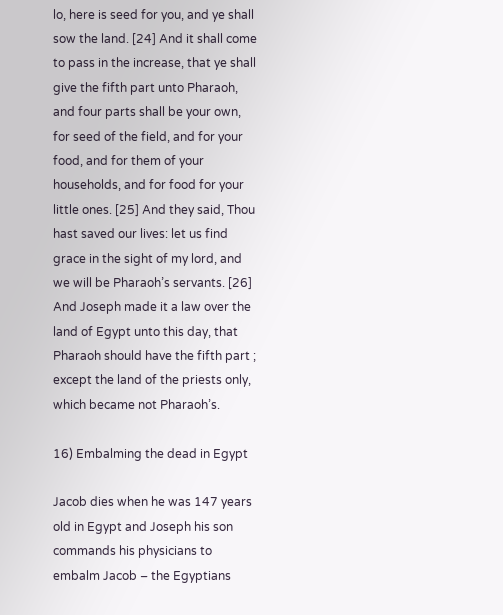lo, here is seed for you, and ye shall sow the land. [24] And it shall come to pass in the increase, that ye shall give the fifth part unto Pharaoh, and four parts shall be your own, for seed of the field, and for your food, and for them of your households, and for food for your little ones. [25] And they said, Thou hast saved our lives: let us find grace in the sight of my lord, and we will be Pharaoh’s servants. [26] And Joseph made it a law over the land of Egypt unto this day, that Pharaoh should have the fifth part ; except the land of the priests only, which became not Pharaoh’s.

16) Embalming the dead in Egypt

Jacob dies when he was 147 years old in Egypt and Joseph his son commands his physicians to embalm Jacob – the Egyptians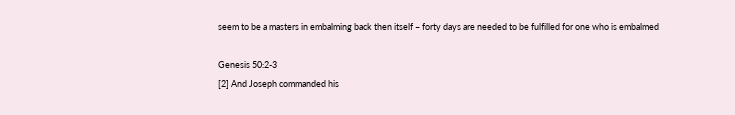seem to be a masters in embalming back then itself – forty days are needed to be fulfilled for one who is embalmed

Genesis 50:2-3
[2] And Joseph commanded his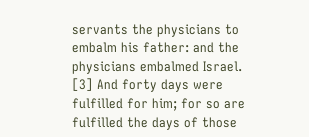servants the physicians to embalm his father: and the physicians embalmed Israel. [3] And forty days were fulfilled for him; for so are fulfilled the days of those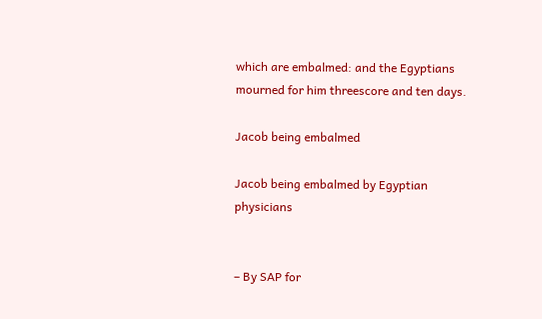which are embalmed: and the Egyptians mourned for him threescore and ten days.

Jacob being embalmed

Jacob being embalmed by Egyptian physicians


– By SAP for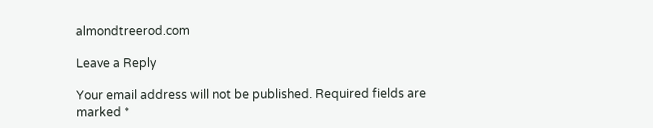almondtreerod.com

Leave a Reply

Your email address will not be published. Required fields are marked *